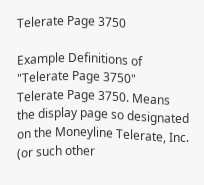Telerate Page 3750

Example Definitions of "Telerate Page 3750"
Telerate Page 3750. Means the display page so designated on the Moneyline Telerate, Inc. (or such other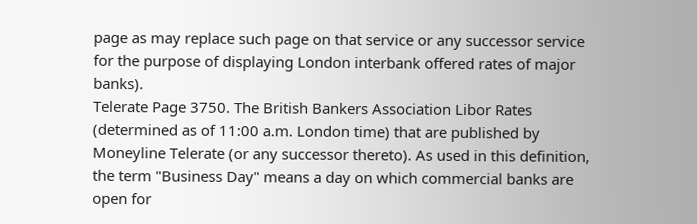page as may replace such page on that service or any successor service for the purpose of displaying London interbank offered rates of major banks).
Telerate Page 3750. The British Bankers Association Libor Rates (determined as of 11:00 a.m. London time) that are published by Moneyline Telerate (or any successor thereto). As used in this definition, the term "Business Day" means a day on which commercial banks are open for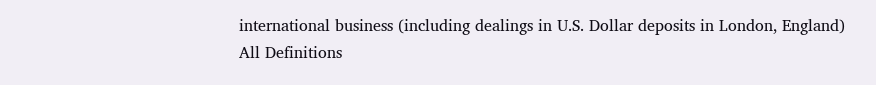international business (including dealings in U.S. Dollar deposits in London, England)
All Definitions